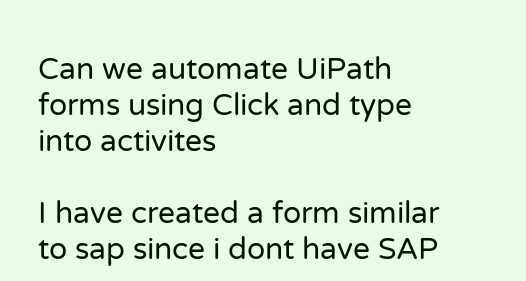Can we automate UiPath forms using Click and type into activites

I have created a form similar to sap since i dont have SAP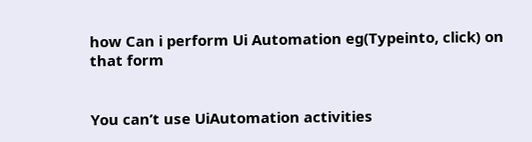how Can i perform Ui Automation eg(Typeinto, click) on that form


You can’t use UiAutomation activities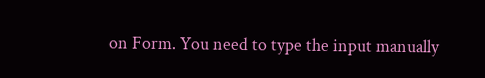on Form. You need to type the input manually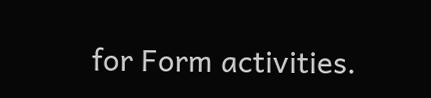for Form activities.